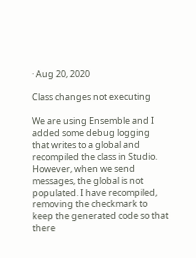· Aug 20, 2020

Class changes not executing

We are using Ensemble and I added some debug logging that writes to a global and recompiled the class in Studio. However, when we send messages, the global is not populated. I have recompiled, removing the checkmark to keep the generated code so that there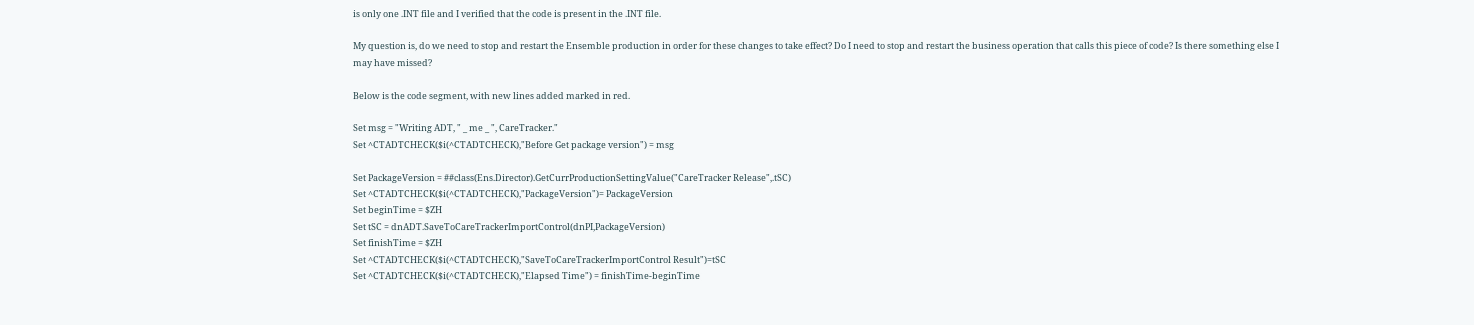is only one .INT file and I verified that the code is present in the .INT file.

My question is, do we need to stop and restart the Ensemble production in order for these changes to take effect? Do I need to stop and restart the business operation that calls this piece of code? Is there something else I may have missed?

Below is the code segment, with new lines added marked in red.

Set msg = "Writing ADT, " _ me _ ", CareTracker."
Set ^CTADTCHECK($i(^CTADTCHECK),"Before Get package version") = msg

Set PackageVersion = ##class(Ens.Director).GetCurrProductionSettingValue("CareTracker Release",.tSC)
Set ^CTADTCHECK($i(^CTADTCHECK),"PackageVersion")= PackageVersion
Set beginTime = $ZH
Set tSC = dnADT.SaveToCareTrackerImportControl(dnPI,PackageVersion)
Set finishTime = $ZH
Set ^CTADTCHECK($i(^CTADTCHECK),"SaveToCareTrackerImportControl Result")=tSC
Set ^CTADTCHECK($i(^CTADTCHECK),"Elapsed Time") = finishTime-beginTime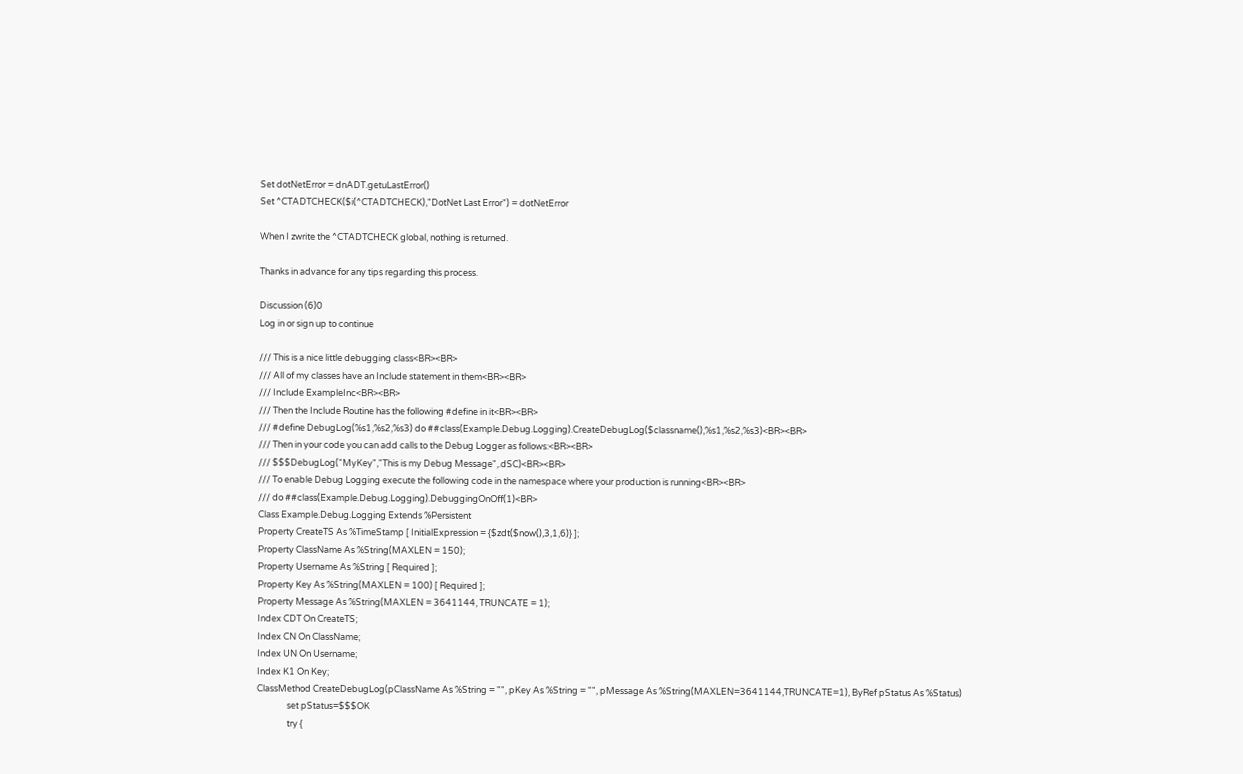Set dotNetError = dnADT.getuLastError()
Set ^CTADTCHECK($i(^CTADTCHECK),"DotNet Last Error") = dotNetError

When I zwrite the ^CTADTCHECK global, nothing is returned.

Thanks in advance for any tips regarding this process.

Discussion (6)0
Log in or sign up to continue

/// This is a nice little debugging class<BR><BR>
/// All of my classes have an Include statement in them<BR><BR>
/// Include ExampleInc<BR><BR>
/// Then the Include Routine has the following #define in it<BR><BR>
/// #define DebugLog(%s1,%s2,%s3) do ##class(Example.Debug.Logging).CreateDebugLog($classname(),%s1,%s2,%s3)<BR><BR>
/// Then in your code you can add calls to the Debug Logger as follows:<BR><BR>
/// $$$DebugLog("MyKey","This is my Debug Message",.dSC)<BR><BR>
/// To enable Debug Logging execute the following code in the namespace where your production is running<BR><BR>
/// do ##class(Example.Debug.Logging).DebuggingOnOff(1)<BR>
Class Example.Debug.Logging Extends %Persistent
Property CreateTS As %TimeStamp [ InitialExpression = {$zdt($now(),3,1,6)} ];
Property ClassName As %String(MAXLEN = 150);
Property Username As %String [ Required ];
Property Key As %String(MAXLEN = 100) [ Required ];
Property Message As %String(MAXLEN = 3641144, TRUNCATE = 1);
Index CDT On CreateTS;
Index CN On ClassName;
Index UN On Username;
Index K1 On Key;
ClassMethod CreateDebugLog(pClassName As %String = "", pKey As %String = "", pMessage As %String(MAXLEN=3641144,TRUNCATE=1), ByRef pStatus As %Status)
               set pStatus=$$$OK
               try {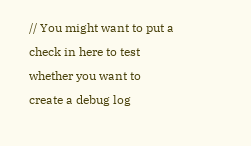// You might want to put a check in here to test whether you want to create a debug log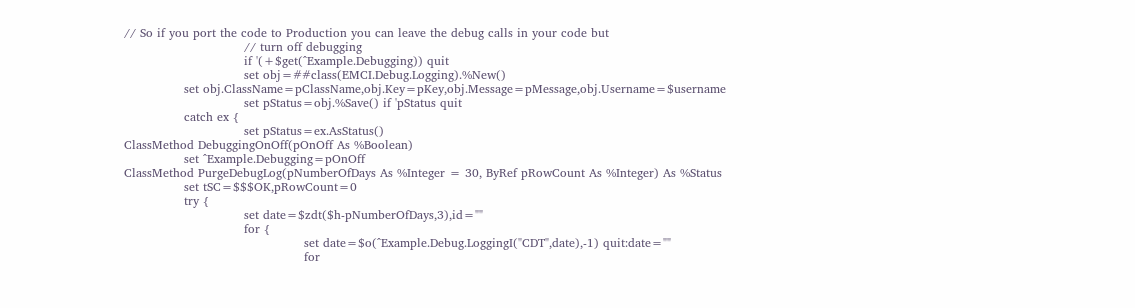// So if you port the code to Production you can leave the debug calls in your code but
                              // turn off debugging
                              if '(+$get(^Example.Debugging)) quit
                              set obj=##class(EMCI.Debug.Logging).%New()
               set obj.ClassName=pClassName,obj.Key=pKey,obj.Message=pMessage,obj.Username=$username
                              set pStatus=obj.%Save() if 'pStatus quit
               catch ex {
                              set pStatus=ex.AsStatus()
ClassMethod DebuggingOnOff(pOnOff As %Boolean)
               set ^Example.Debugging=pOnOff
ClassMethod PurgeDebugLog(pNumberOfDays As %Integer = 30, ByRef pRowCount As %Integer) As %Status
               set tSC=$$$OK,pRowCount=0
               try {
                              set date=$zdt($h-pNumberOfDays,3),id=""
                              for {
                                             set date=$o(^Example.Debug.LoggingI("CDT",date),-1) quit:date=""
                                             for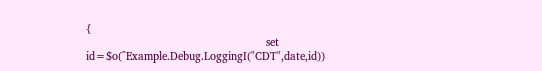{
                                                            set id=$o(^Example.Debug.LoggingI("CDT",date,id))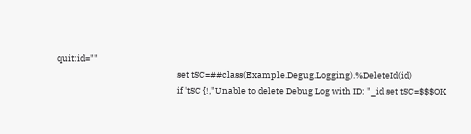quit:id=""
                                                            set tSC=##class(Example.Degug.Logging).%DeleteId(id)
                                                            if 'tSC {!,"Unable to delete Debug Log with ID: "_id set tSC=$$$OK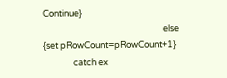Continue}
                                                            else {set pRowCount=pRowCount+1}
               catch ex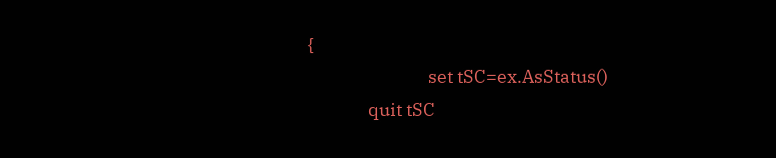{
                              set tSC=ex.AsStatus()
               quit tSC